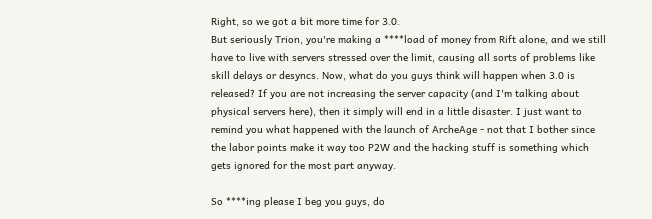Right, so we got a bit more time for 3.0.
But seriously Trion, you're making a ****load of money from Rift alone, and we still have to live with servers stressed over the limit, causing all sorts of problems like skill delays or desyncs. Now, what do you guys think will happen when 3.0 is released? If you are not increasing the server capacity (and I'm talking about physical servers here), then it simply will end in a little disaster. I just want to remind you what happened with the launch of ArcheAge - not that I bother since the labor points make it way too P2W and the hacking stuff is something which gets ignored for the most part anyway.

So ****ing please I beg you guys, do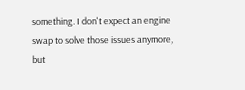something. I don't expect an engine swap to solve those issues anymore, but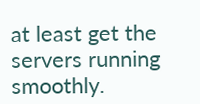at least get the servers running smoothly.